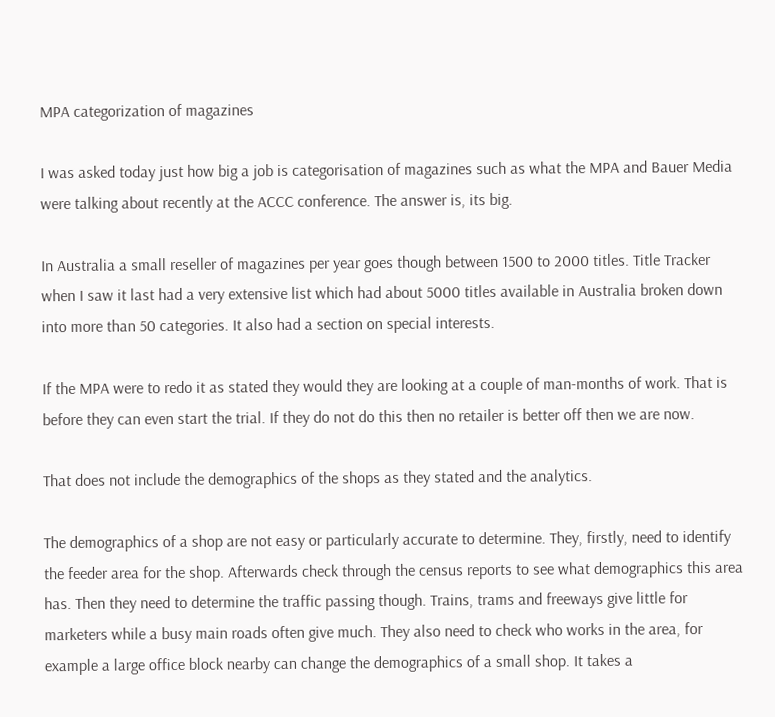MPA categorization of magazines

I was asked today just how big a job is categorisation of magazines such as what the MPA and Bauer Media were talking about recently at the ACCC conference. The answer is, its big.

In Australia a small reseller of magazines per year goes though between 1500 to 2000 titles. Title Tracker when I saw it last had a very extensive list which had about 5000 titles available in Australia broken down into more than 50 categories. It also had a section on special interests.

If the MPA were to redo it as stated they would they are looking at a couple of man-months of work. That is before they can even start the trial. If they do not do this then no retailer is better off then we are now.

That does not include the demographics of the shops as they stated and the analytics.

The demographics of a shop are not easy or particularly accurate to determine. They, firstly, need to identify the feeder area for the shop. Afterwards check through the census reports to see what demographics this area has. Then they need to determine the traffic passing though. Trains, trams and freeways give little for marketers while a busy main roads often give much. They also need to check who works in the area, for example a large office block nearby can change the demographics of a small shop. It takes a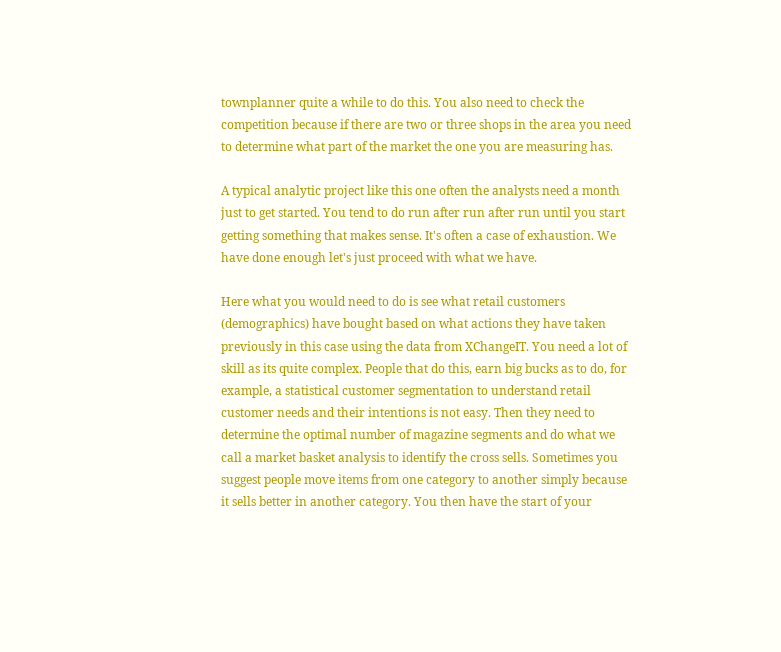townplanner quite a while to do this. You also need to check the competition because if there are two or three shops in the area you need to determine what part of the market the one you are measuring has.

A typical analytic project like this one often the analysts need a month just to get started. You tend to do run after run after run until you start getting something that makes sense. It's often a case of exhaustion. We have done enough let's just proceed with what we have.

Here what you would need to do is see what retail customers (demographics) have bought based on what actions they have taken previously in this case using the data from XChangeIT. You need a lot of skill as its quite complex. People that do this, earn big bucks as to do, for example, a statistical customer segmentation to understand retail customer needs and their intentions is not easy. Then they need to determine the optimal number of magazine segments and do what we call a market basket analysis to identify the cross sells. Sometimes you suggest people move items from one category to another simply because it sells better in another category. You then have the start of your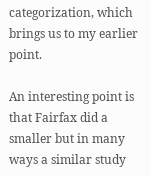categorization, which brings us to my earlier point.

An interesting point is that Fairfax did a smaller but in many ways a similar study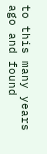to this many years ago and found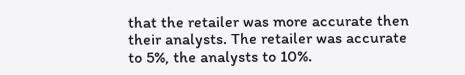that the retailer was more accurate then their analysts. The retailer was accurate to 5%, the analysts to 10%.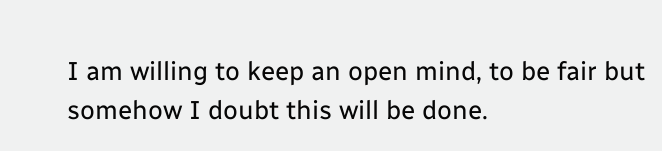I am willing to keep an open mind, to be fair but somehow I doubt this will be done.